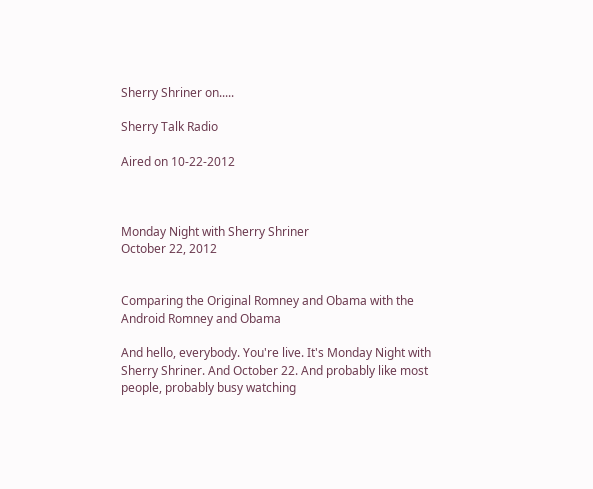Sherry Shriner on.....

Sherry Talk Radio

Aired on 10-22-2012



Monday Night with Sherry Shriner
October 22, 2012


Comparing the Original Romney and Obama with the Android Romney and Obama

And hello, everybody. You're live. It's Monday Night with Sherry Shriner. And October 22. And probably like most people, probably busy watching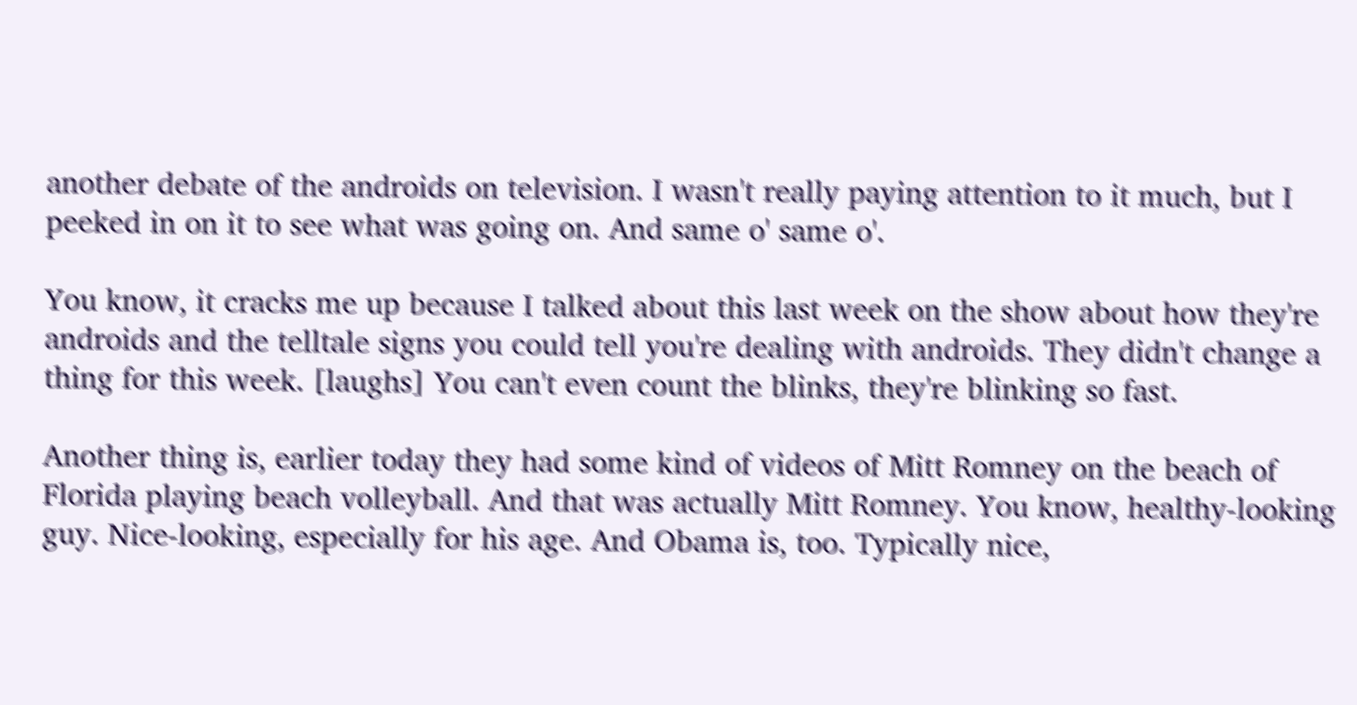another debate of the androids on television. I wasn't really paying attention to it much, but I peeked in on it to see what was going on. And same o' same o'.

You know, it cracks me up because I talked about this last week on the show about how they're androids and the telltale signs you could tell you're dealing with androids. They didn't change a thing for this week. [laughs] You can't even count the blinks, they're blinking so fast.

Another thing is, earlier today they had some kind of videos of Mitt Romney on the beach of Florida playing beach volleyball. And that was actually Mitt Romney. You know, healthy-looking guy. Nice-looking, especially for his age. And Obama is, too. Typically nice,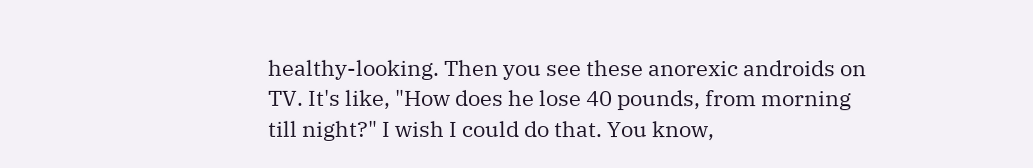healthy-looking. Then you see these anorexic androids on TV. It's like, "How does he lose 40 pounds, from morning till night?" I wish I could do that. You know,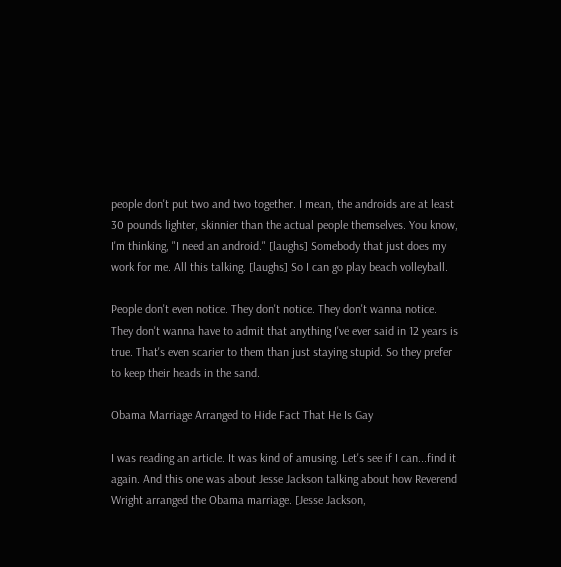people don't put two and two together. I mean, the androids are at least 30 pounds lighter, skinnier than the actual people themselves. You know, I'm thinking, "I need an android." [laughs] Somebody that just does my work for me. All this talking. [laughs] So I can go play beach volleyball.

People don't even notice. They don't notice. They don't wanna notice. They don't wanna have to admit that anything I've ever said in 12 years is true. That's even scarier to them than just staying stupid. So they prefer to keep their heads in the sand.

Obama Marriage Arranged to Hide Fact That He Is Gay

I was reading an article. It was kind of amusing. Let's see if I can...find it again. And this one was about Jesse Jackson talking about how Reverend Wright arranged the Obama marriage. [Jesse Jackson,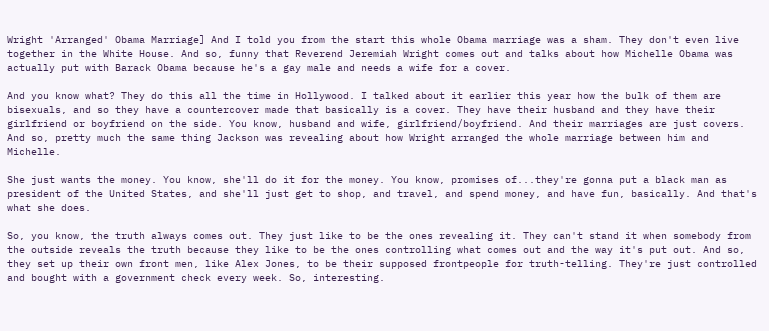Wright 'Arranged' Obama Marriage] And I told you from the start this whole Obama marriage was a sham. They don't even live together in the White House. And so, funny that Reverend Jeremiah Wright comes out and talks about how Michelle Obama was actually put with Barack Obama because he's a gay male and needs a wife for a cover.

And you know what? They do this all the time in Hollywood. I talked about it earlier this year how the bulk of them are bisexuals, and so they have a countercover made that basically is a cover. They have their husband and they have their girlfriend or boyfriend on the side. You know, husband and wife, girlfriend/boyfriend. And their marriages are just covers. And so, pretty much the same thing Jackson was revealing about how Wright arranged the whole marriage between him and Michelle.

She just wants the money. You know, she'll do it for the money. You know, promises of...they're gonna put a black man as president of the United States, and she'll just get to shop, and travel, and spend money, and have fun, basically. And that's what she does.

So, you know, the truth always comes out. They just like to be the ones revealing it. They can't stand it when somebody from the outside reveals the truth because they like to be the ones controlling what comes out and the way it's put out. And so, they set up their own front men, like Alex Jones, to be their supposed frontpeople for truth-telling. They're just controlled and bought with a government check every week. So, interesting.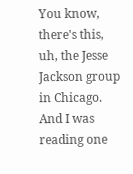You know, there's this, uh, the Jesse Jackson group in Chicago. And I was reading one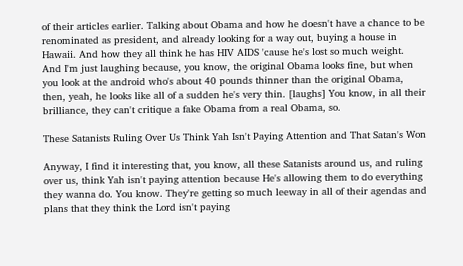of their articles earlier. Talking about Obama and how he doesn't have a chance to be renominated as president, and already looking for a way out, buying a house in Hawaii. And how they all think he has HIV AIDS 'cause he's lost so much weight. And I'm just laughing because, you know, the original Obama looks fine, but when you look at the android who's about 40 pounds thinner than the original Obama, then, yeah, he looks like all of a sudden he's very thin. [laughs] You know, in all their brilliance, they can't critique a fake Obama from a real Obama, so.

These Satanists Ruling Over Us Think Yah Isn't Paying Attention and That Satan's Won

Anyway, I find it interesting that, you know, all these Satanists around us, and ruling over us, think Yah isn't paying attention because He's allowing them to do everything they wanna do. You know. They're getting so much leeway in all of their agendas and plans that they think the Lord isn't paying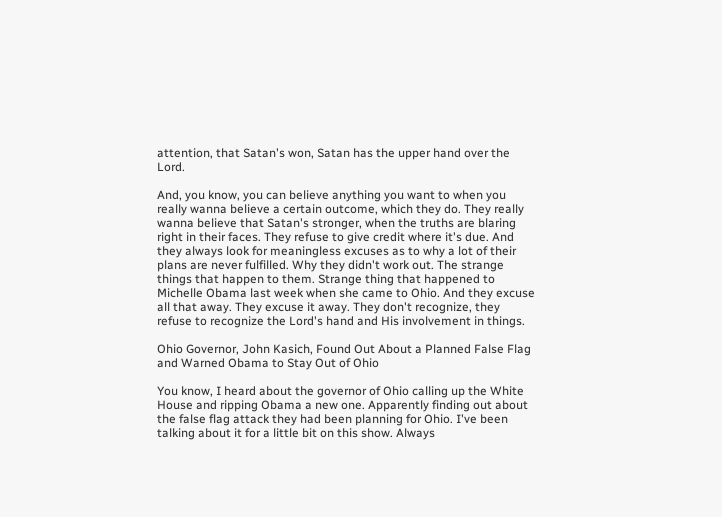attention, that Satan's won, Satan has the upper hand over the Lord.

And, you know, you can believe anything you want to when you really wanna believe a certain outcome, which they do. They really wanna believe that Satan's stronger, when the truths are blaring right in their faces. They refuse to give credit where it's due. And they always look for meaningless excuses as to why a lot of their plans are never fulfilled. Why they didn't work out. The strange things that happen to them. Strange thing that happened to Michelle Obama last week when she came to Ohio. And they excuse all that away. They excuse it away. They don't recognize, they refuse to recognize the Lord's hand and His involvement in things.

Ohio Governor, John Kasich, Found Out About a Planned False Flag and Warned Obama to Stay Out of Ohio

You know, I heard about the governor of Ohio calling up the White House and ripping Obama a new one. Apparently finding out about the false flag attack they had been planning for Ohio. I've been talking about it for a little bit on this show. Always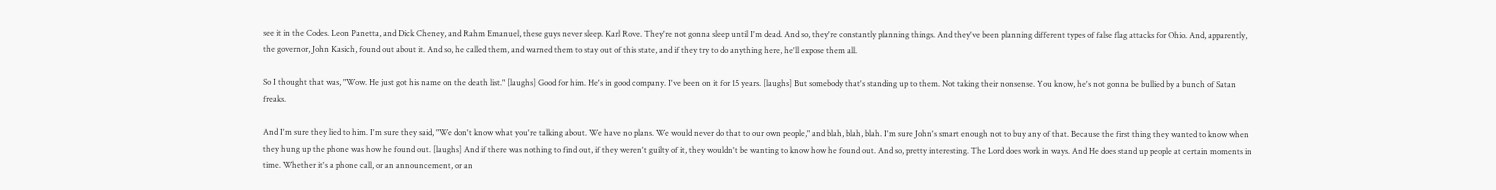see it in the Codes. Leon Panetta, and Dick Cheney, and Rahm Emanuel, these guys never sleep. Karl Rove. They're not gonna sleep until I'm dead. And so, they're constantly planning things. And they've been planning different types of false flag attacks for Ohio. And, apparently, the governor, John Kasich, found out about it. And so, he called them, and warned them to stay out of this state, and if they try to do anything here, he'll expose them all.

So I thought that was, "Wow. He just got his name on the death list." [laughs] Good for him. He's in good company. I've been on it for 15 years. [laughs] But somebody that's standing up to them. Not taking their nonsense. You know, he's not gonna be bullied by a bunch of Satan freaks.

And I'm sure they lied to him. I'm sure they said, "We don't know what you're talking about. We have no plans. We would never do that to our own people," and blah, blah, blah. I'm sure John's smart enough not to buy any of that. Because the first thing they wanted to know when they hung up the phone was how he found out. [laughs] And if there was nothing to find out, if they weren't guilty of it, they wouldn't be wanting to know how he found out. And so, pretty interesting. The Lord does work in ways. And He does stand up people at certain moments in time. Whether it's a phone call, or an announcement, or an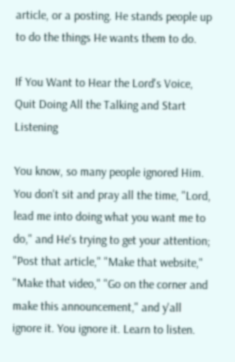article, or a posting. He stands people up to do the things He wants them to do.

If You Want to Hear the Lord's Voice, Quit Doing All the Talking and Start Listening

You know, so many people ignored Him. You don't sit and pray all the time, "Lord, lead me into doing what you want me to do," and He's trying to get your attention; "Post that article," "Make that website," "Make that video," "Go on the corner and make this announcement," and y'all ignore it. You ignore it. Learn to listen.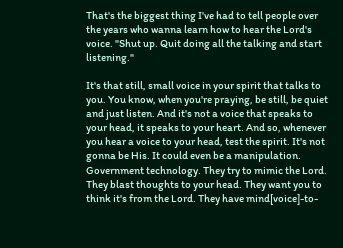That's the biggest thing I've had to tell people over the years who wanna learn how to hear the Lord's voice. "Shut up. Quit doing all the talking and start listening."

It's that still, small voice in your spirit that talks to you. You know, when you're praying, be still, be quiet and just listen. And it's not a voice that speaks to your head, it speaks to your heart. And so, whenever you hear a voice to your head, test the spirit. It's not gonna be His. It could even be a manipulation. Government technology. They try to mimic the Lord. They blast thoughts to your head. They want you to think it's from the Lord. They have mind[voice]-to-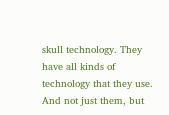skull technology. They have all kinds of technology that they use. And not just them, but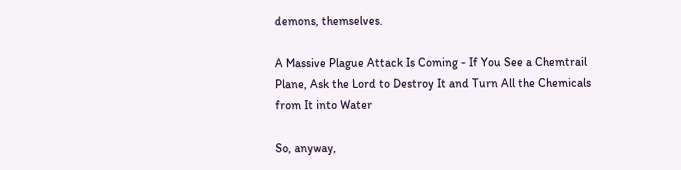demons, themselves.

A Massive Plague Attack Is Coming - If You See a Chemtrail Plane, Ask the Lord to Destroy It and Turn All the Chemicals from It into Water

So, anyway,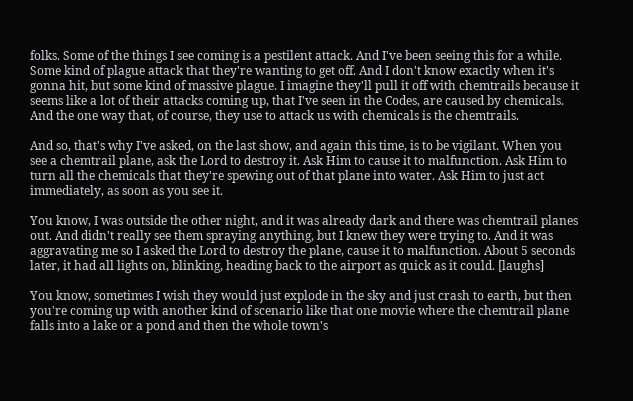folks. Some of the things I see coming is a pestilent attack. And I've been seeing this for a while. Some kind of plague attack that they're wanting to get off. And I don't know exactly when it's gonna hit, but some kind of massive plague. I imagine they'll pull it off with chemtrails because it seems like a lot of their attacks coming up, that I've seen in the Codes, are caused by chemicals. And the one way that, of course, they use to attack us with chemicals is the chemtrails.

And so, that's why I've asked, on the last show, and again this time, is to be vigilant. When you see a chemtrail plane, ask the Lord to destroy it. Ask Him to cause it to malfunction. Ask Him to turn all the chemicals that they're spewing out of that plane into water. Ask Him to just act immediately, as soon as you see it.

You know, I was outside the other night, and it was already dark and there was chemtrail planes out. And didn't really see them spraying anything, but I knew they were trying to. And it was aggravating me so I asked the Lord to destroy the plane, cause it to malfunction. About 5 seconds later, it had all lights on, blinking, heading back to the airport as quick as it could. [laughs]

You know, sometimes I wish they would just explode in the sky and just crash to earth, but then you're coming up with another kind of scenario like that one movie where the chemtrail plane falls into a lake or a pond and then the whole town's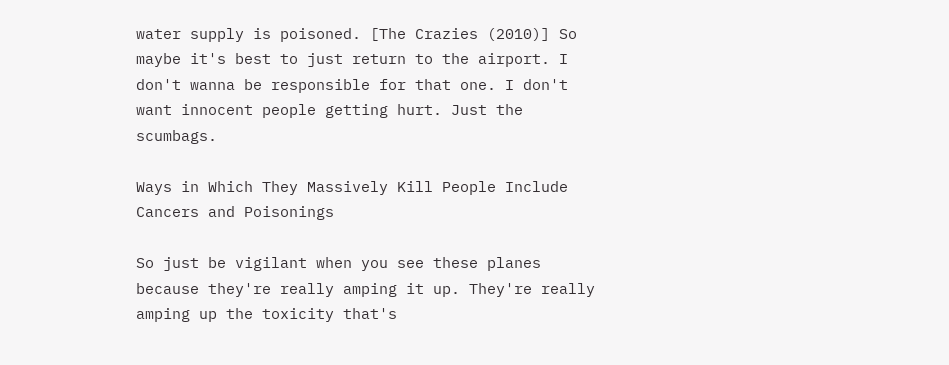water supply is poisoned. [The Crazies (2010)] So maybe it's best to just return to the airport. I don't wanna be responsible for that one. I don't want innocent people getting hurt. Just the scumbags.

Ways in Which They Massively Kill People Include Cancers and Poisonings

So just be vigilant when you see these planes because they're really amping it up. They're really amping up the toxicity that's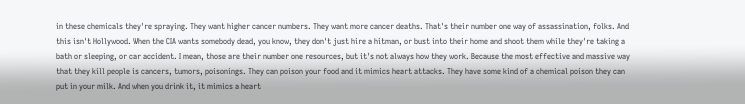in these chemicals they're spraying. They want higher cancer numbers. They want more cancer deaths. That's their number one way of assassination, folks. And this isn't Hollywood. When the CIA wants somebody dead, you know, they don't just hire a hitman, or bust into their home and shoot them while they're taking a bath or sleeping, or car accident. I mean, those are their number one resources, but it's not always how they work. Because the most effective and massive way that they kill people is cancers, tumors, poisonings. They can poison your food and it mimics heart attacks. They have some kind of a chemical poison they can put in your milk. And when you drink it, it mimics a heart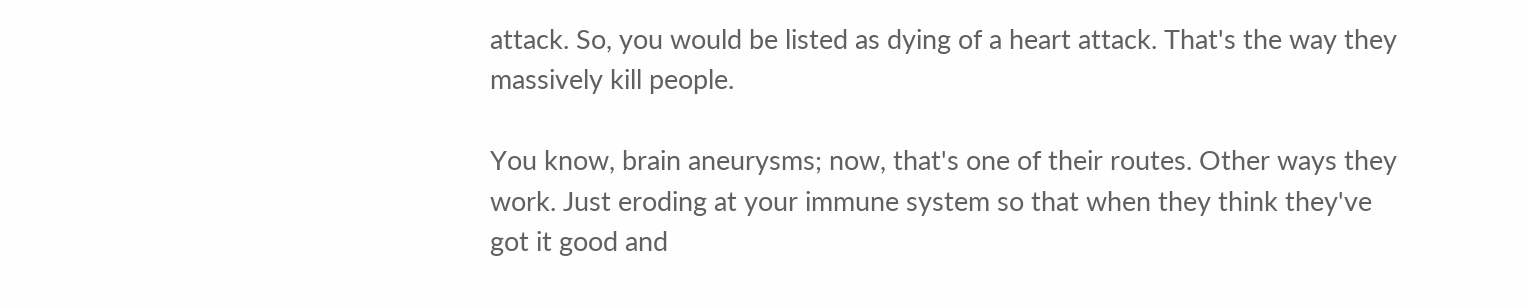attack. So, you would be listed as dying of a heart attack. That's the way they massively kill people.

You know, brain aneurysms; now, that's one of their routes. Other ways they work. Just eroding at your immune system so that when they think they've got it good and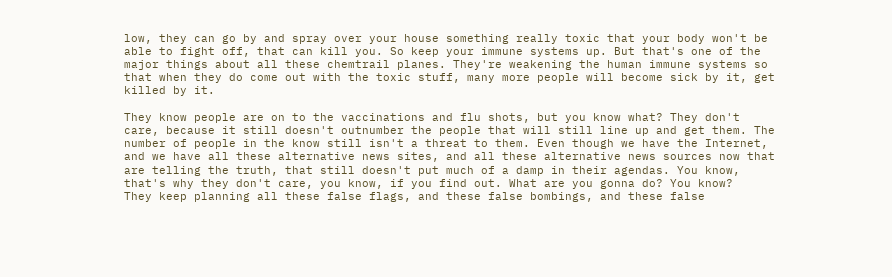low, they can go by and spray over your house something really toxic that your body won't be able to fight off, that can kill you. So keep your immune systems up. But that's one of the major things about all these chemtrail planes. They're weakening the human immune systems so that when they do come out with the toxic stuff, many more people will become sick by it, get killed by it.

They know people are on to the vaccinations and flu shots, but you know what? They don't care, because it still doesn't outnumber the people that will still line up and get them. The number of people in the know still isn't a threat to them. Even though we have the Internet, and we have all these alternative news sites, and all these alternative news sources now that are telling the truth, that still doesn't put much of a damp in their agendas. You know, that's why they don't care, you know, if you find out. What are you gonna do? You know?
They keep planning all these false flags, and these false bombings, and these false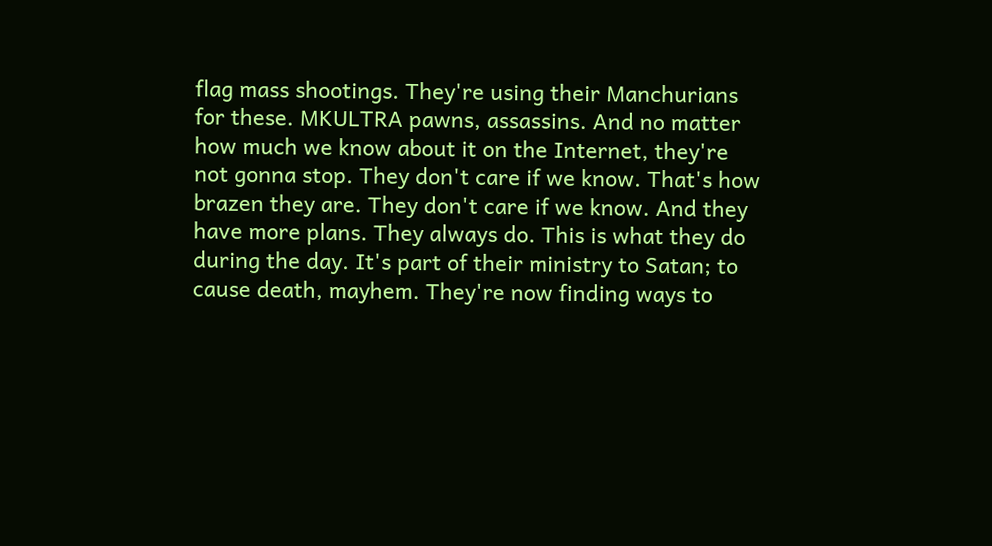flag mass shootings. They're using their Manchurians for these. MKULTRA pawns, assassins. And no matter how much we know about it on the Internet, they're not gonna stop. They don't care if we know. That's how brazen they are. They don't care if we know. And they have more plans. They always do. This is what they do during the day. It's part of their ministry to Satan; to cause death, mayhem. They're now finding ways to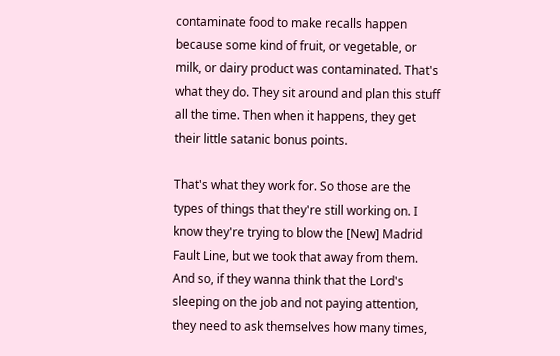contaminate food to make recalls happen because some kind of fruit, or vegetable, or milk, or dairy product was contaminated. That's what they do. They sit around and plan this stuff all the time. Then when it happens, they get their little satanic bonus points.

That's what they work for. So those are the types of things that they're still working on. I know they're trying to blow the [New] Madrid Fault Line, but we took that away from them. And so, if they wanna think that the Lord's sleeping on the job and not paying attention, they need to ask themselves how many times,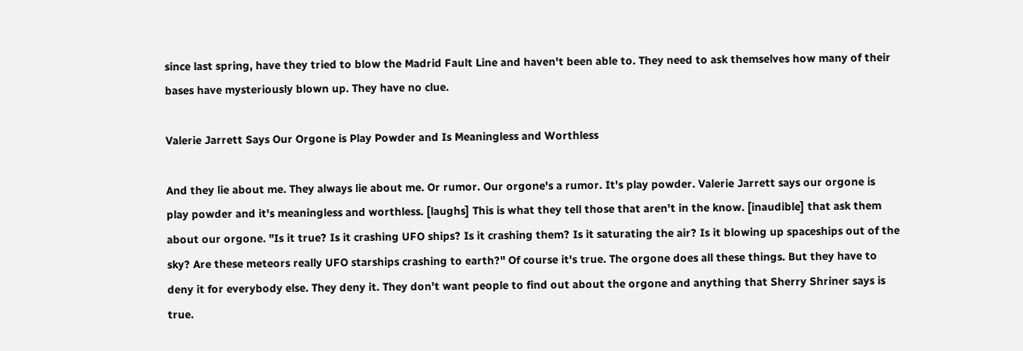since last spring, have they tried to blow the Madrid Fault Line and haven't been able to. They need to ask themselves how many of their bases have mysteriously blown up. They have no clue.

Valerie Jarrett Says Our Orgone is Play Powder and Is Meaningless and Worthless

And they lie about me. They always lie about me. Or rumor. Our orgone's a rumor. It's play powder. Valerie Jarrett says our orgone is play powder and it's meaningless and worthless. [laughs] This is what they tell those that aren't in the know. [inaudible] that ask them about our orgone. "Is it true? Is it crashing UFO ships? Is it crashing them? Is it saturating the air? Is it blowing up spaceships out of the sky? Are these meteors really UFO starships crashing to earth?" Of course it's true. The orgone does all these things. But they have to deny it for everybody else. They deny it. They don't want people to find out about the orgone and anything that Sherry Shriner says is true.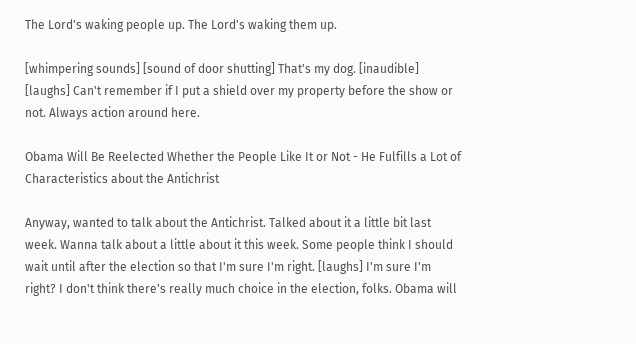The Lord's waking people up. The Lord's waking them up.

[whimpering sounds] [sound of door shutting] That's my dog. [inaudible] [laughs] Can't remember if I put a shield over my property before the show or not. Always action around here.

Obama Will Be Reelected Whether the People Like It or Not - He Fulfills a Lot of Characteristics about the Antichrist

Anyway, wanted to talk about the Antichrist. Talked about it a little bit last week. Wanna talk about a little about it this week. Some people think I should wait until after the election so that I'm sure I'm right. [laughs] I'm sure I'm right? I don't think there's really much choice in the election, folks. Obama will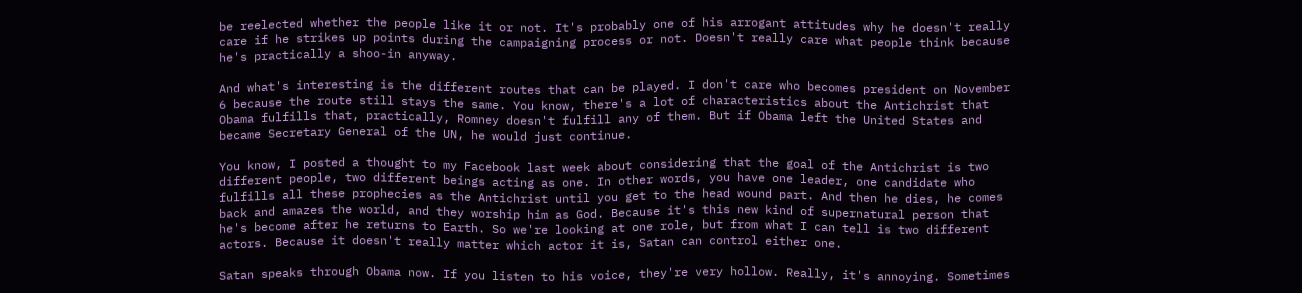be reelected whether the people like it or not. It's probably one of his arrogant attitudes why he doesn't really care if he strikes up points during the campaigning process or not. Doesn't really care what people think because he's practically a shoo-in anyway.

And what's interesting is the different routes that can be played. I don't care who becomes president on November 6 because the route still stays the same. You know, there's a lot of characteristics about the Antichrist that Obama fulfills that, practically, Romney doesn't fulfill any of them. But if Obama left the United States and became Secretary General of the UN, he would just continue.

You know, I posted a thought to my Facebook last week about considering that the goal of the Antichrist is two different people, two different beings acting as one. In other words, you have one leader, one candidate who fulfills all these prophecies as the Antichrist until you get to the head wound part. And then he dies, he comes back and amazes the world, and they worship him as God. Because it's this new kind of supernatural person that he's become after he returns to Earth. So we're looking at one role, but from what I can tell is two different actors. Because it doesn't really matter which actor it is, Satan can control either one.

Satan speaks through Obama now. If you listen to his voice, they're very hollow. Really, it's annoying. Sometimes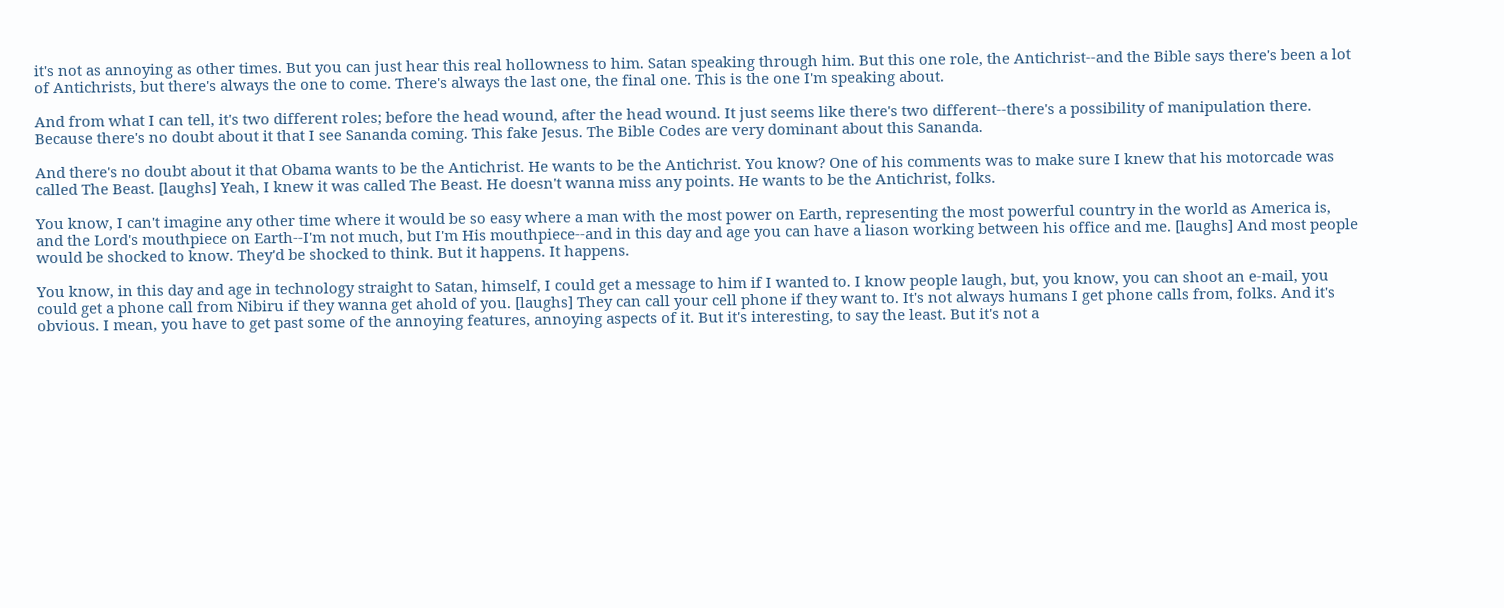it's not as annoying as other times. But you can just hear this real hollowness to him. Satan speaking through him. But this one role, the Antichrist--and the Bible says there's been a lot of Antichrists, but there's always the one to come. There's always the last one, the final one. This is the one I'm speaking about.

And from what I can tell, it's two different roles; before the head wound, after the head wound. It just seems like there's two different--there's a possibility of manipulation there. Because there's no doubt about it that I see Sananda coming. This fake Jesus. The Bible Codes are very dominant about this Sananda.

And there's no doubt about it that Obama wants to be the Antichrist. He wants to be the Antichrist. You know? One of his comments was to make sure I knew that his motorcade was called The Beast. [laughs] Yeah, I knew it was called The Beast. He doesn't wanna miss any points. He wants to be the Antichrist, folks.

You know, I can't imagine any other time where it would be so easy where a man with the most power on Earth, representing the most powerful country in the world as America is, and the Lord's mouthpiece on Earth--I'm not much, but I'm His mouthpiece--and in this day and age you can have a liason working between his office and me. [laughs] And most people would be shocked to know. They'd be shocked to think. But it happens. It happens.

You know, in this day and age in technology straight to Satan, himself, I could get a message to him if I wanted to. I know people laugh, but, you know, you can shoot an e-mail, you could get a phone call from Nibiru if they wanna get ahold of you. [laughs] They can call your cell phone if they want to. It's not always humans I get phone calls from, folks. And it's obvious. I mean, you have to get past some of the annoying features, annoying aspects of it. But it's interesting, to say the least. But it's not a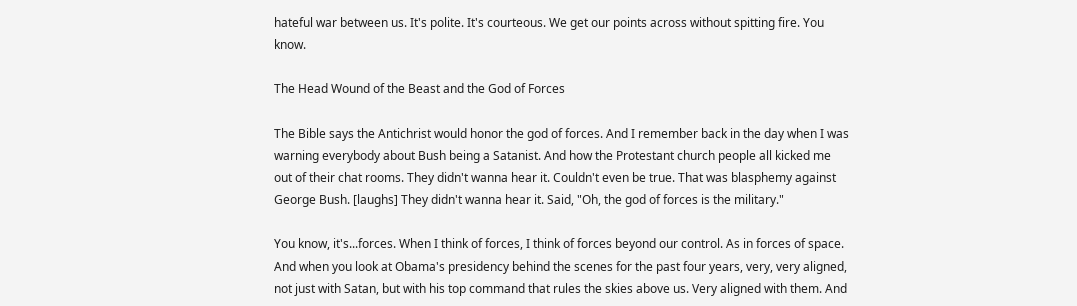hateful war between us. It's polite. It's courteous. We get our points across without spitting fire. You know.

The Head Wound of the Beast and the God of Forces

The Bible says the Antichrist would honor the god of forces. And I remember back in the day when I was warning everybody about Bush being a Satanist. And how the Protestant church people all kicked me out of their chat rooms. They didn't wanna hear it. Couldn't even be true. That was blasphemy against George Bush. [laughs] They didn't wanna hear it. Said, "Oh, the god of forces is the military."

You know, it's...forces. When I think of forces, I think of forces beyond our control. As in forces of space. And when you look at Obama's presidency behind the scenes for the past four years, very, very aligned, not just with Satan, but with his top command that rules the skies above us. Very aligned with them. And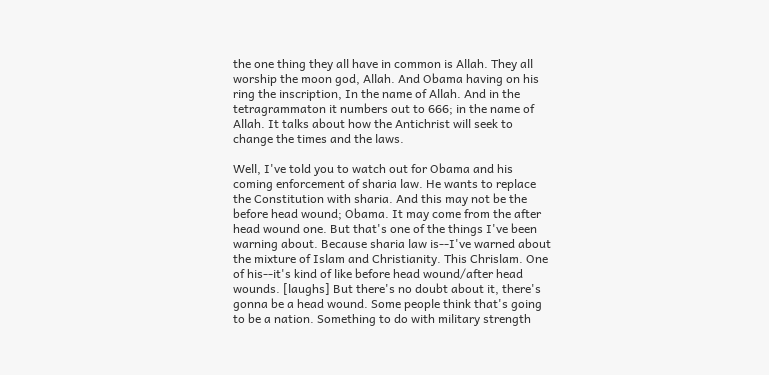the one thing they all have in common is Allah. They all worship the moon god, Allah. And Obama having on his ring the inscription, In the name of Allah. And in the tetragrammaton it numbers out to 666; in the name of Allah. It talks about how the Antichrist will seek to change the times and the laws.

Well, I've told you to watch out for Obama and his coming enforcement of sharia law. He wants to replace the Constitution with sharia. And this may not be the before head wound; Obama. It may come from the after head wound one. But that's one of the things I've been warning about. Because sharia law is--I've warned about the mixture of Islam and Christianity. This Chrislam. One of his--it's kind of like before head wound/after head wounds. [laughs] But there's no doubt about it, there's gonna be a head wound. Some people think that's going to be a nation. Something to do with military strength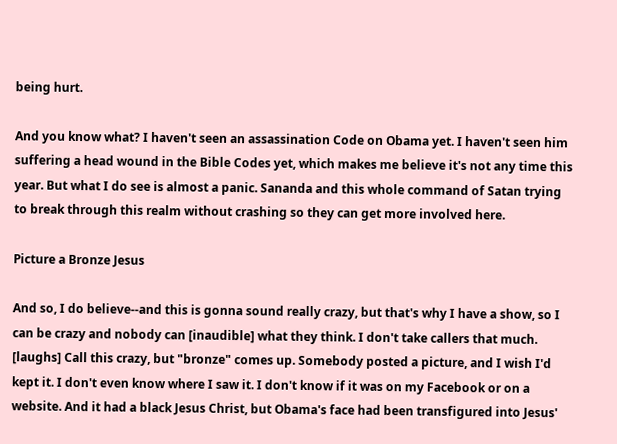being hurt.

And you know what? I haven't seen an assassination Code on Obama yet. I haven't seen him suffering a head wound in the Bible Codes yet, which makes me believe it's not any time this year. But what I do see is almost a panic. Sananda and this whole command of Satan trying to break through this realm without crashing so they can get more involved here.

Picture a Bronze Jesus

And so, I do believe--and this is gonna sound really crazy, but that's why I have a show, so I can be crazy and nobody can [inaudible] what they think. I don't take callers that much. [laughs] Call this crazy, but "bronze" comes up. Somebody posted a picture, and I wish I'd kept it. I don't even know where I saw it. I don't know if it was on my Facebook or on a website. And it had a black Jesus Christ, but Obama's face had been transfigured into Jesus'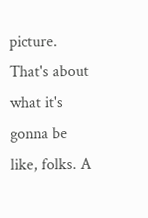picture. That's about what it's gonna be like, folks. A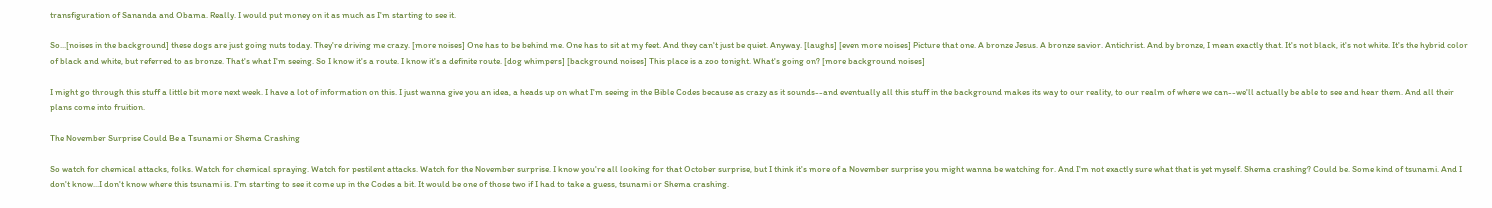transfiguration of Sananda and Obama. Really. I would put money on it as much as I'm starting to see it.

So...[noises in the background] these dogs are just going nuts today. They're driving me crazy. [more noises] One has to be behind me. One has to sit at my feet. And they can't just be quiet. Anyway. [laughs] [even more noises] Picture that one. A bronze Jesus. A bronze savior. Antichrist. And by bronze, I mean exactly that. It's not black, it's not white. It's the hybrid color of black and white, but referred to as bronze. That's what I'm seeing. So I know it's a route. I know it's a definite route. [dog whimpers] [background noises] This place is a zoo tonight. What's going on? [more background noises]

I might go through this stuff a little bit more next week. I have a lot of information on this. I just wanna give you an idea, a heads up on what I'm seeing in the Bible Codes because as crazy as it sounds--and eventually all this stuff in the background makes its way to our reality, to our realm of where we can--we'll actually be able to see and hear them. And all their plans come into fruition.

The November Surprise Could Be a Tsunami or Shema Crashing

So watch for chemical attacks, folks. Watch for chemical spraying. Watch for pestilent attacks. Watch for the November surprise. I know you're all looking for that October surprise, but I think it's more of a November surprise you might wanna be watching for. And I'm not exactly sure what that is yet myself. Shema crashing? Could be. Some kind of tsunami. And I don't know...I don't know where this tsunami is. I'm starting to see it come up in the Codes a bit. It would be one of those two if I had to take a guess, tsunami or Shema crashing.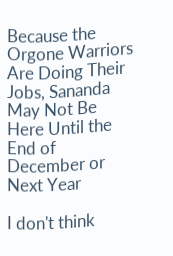Because the Orgone Warriors Are Doing Their Jobs, Sananda May Not Be Here Until the End of December or Next Year

I don't think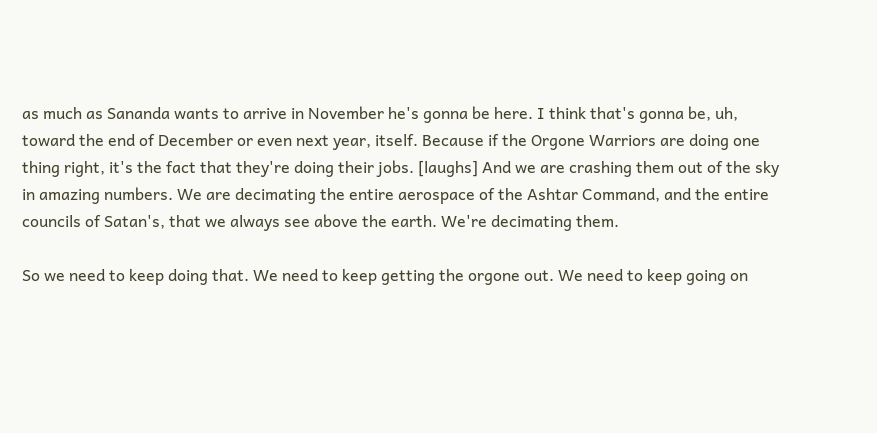as much as Sananda wants to arrive in November he's gonna be here. I think that's gonna be, uh, toward the end of December or even next year, itself. Because if the Orgone Warriors are doing one thing right, it's the fact that they're doing their jobs. [laughs] And we are crashing them out of the sky in amazing numbers. We are decimating the entire aerospace of the Ashtar Command, and the entire councils of Satan's, that we always see above the earth. We're decimating them.

So we need to keep doing that. We need to keep getting the orgone out. We need to keep going on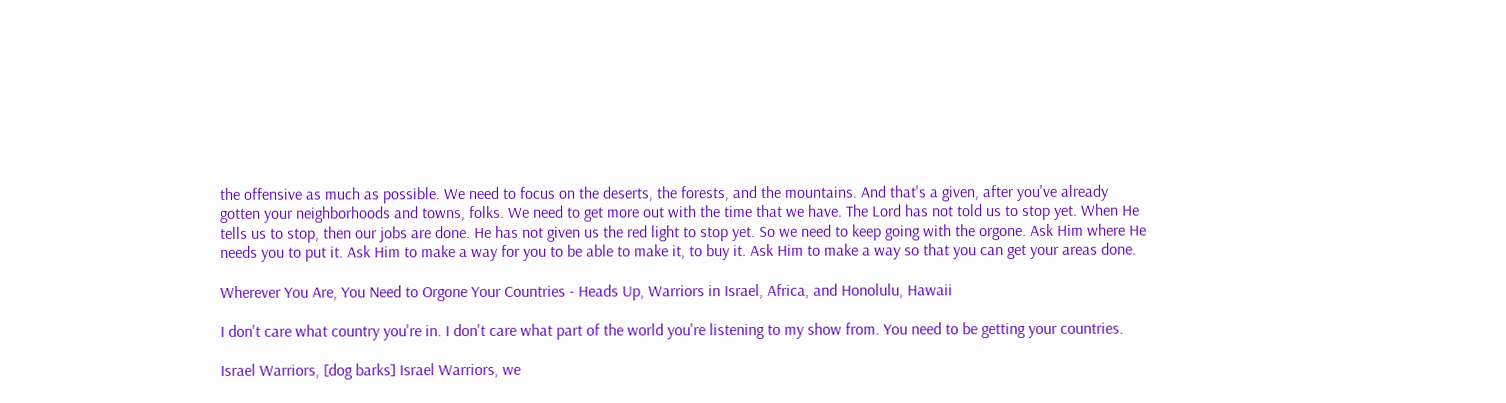the offensive as much as possible. We need to focus on the deserts, the forests, and the mountains. And that's a given, after you've already gotten your neighborhoods and towns, folks. We need to get more out with the time that we have. The Lord has not told us to stop yet. When He tells us to stop, then our jobs are done. He has not given us the red light to stop yet. So we need to keep going with the orgone. Ask Him where He needs you to put it. Ask Him to make a way for you to be able to make it, to buy it. Ask Him to make a way so that you can get your areas done.

Wherever You Are, You Need to Orgone Your Countries - Heads Up, Warriors in Israel, Africa, and Honolulu, Hawaii

I don't care what country you're in. I don't care what part of the world you're listening to my show from. You need to be getting your countries.

Israel Warriors, [dog barks] Israel Warriors, we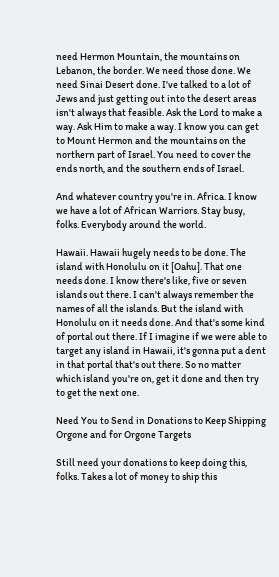need Hermon Mountain, the mountains on Lebanon, the border. We need those done. We need Sinai Desert done. I've talked to a lot of Jews and just getting out into the desert areas isn't always that feasible. Ask the Lord to make a way. Ask Him to make a way. I know you can get to Mount Hermon and the mountains on the northern part of Israel. You need to cover the ends north, and the southern ends of Israel.

And whatever country you're in. Africa. I know we have a lot of African Warriors. Stay busy, folks. Everybody around the world.

Hawaii. Hawaii hugely needs to be done. The island with Honolulu on it [Oahu]. That one needs done. I know there's like, five or seven islands out there. I can't always remember the names of all the islands. But the island with Honolulu on it needs done. And that's some kind of portal out there. If I imagine if we were able to target any island in Hawaii, it's gonna put a dent in that portal that's out there. So no matter which island you're on, get it done and then try to get the next one.

Need You to Send in Donations to Keep Shipping Orgone and for Orgone Targets

Still need your donations to keep doing this, folks. Takes a lot of money to ship this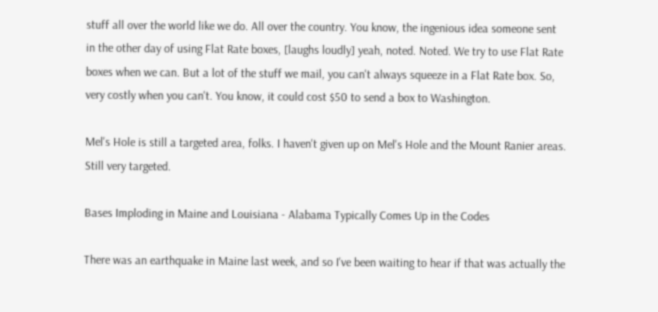stuff all over the world like we do. All over the country. You know, the ingenious idea someone sent in the other day of using Flat Rate boxes, [laughs loudly] yeah, noted. Noted. We try to use Flat Rate boxes when we can. But a lot of the stuff we mail, you can't always squeeze in a Flat Rate box. So, very costly when you can't. You know, it could cost $50 to send a box to Washington.

Mel's Hole is still a targeted area, folks. I haven't given up on Mel's Hole and the Mount Ranier areas. Still very targeted.

Bases Imploding in Maine and Louisiana - Alabama Typically Comes Up in the Codes

There was an earthquake in Maine last week, and so I've been waiting to hear if that was actually the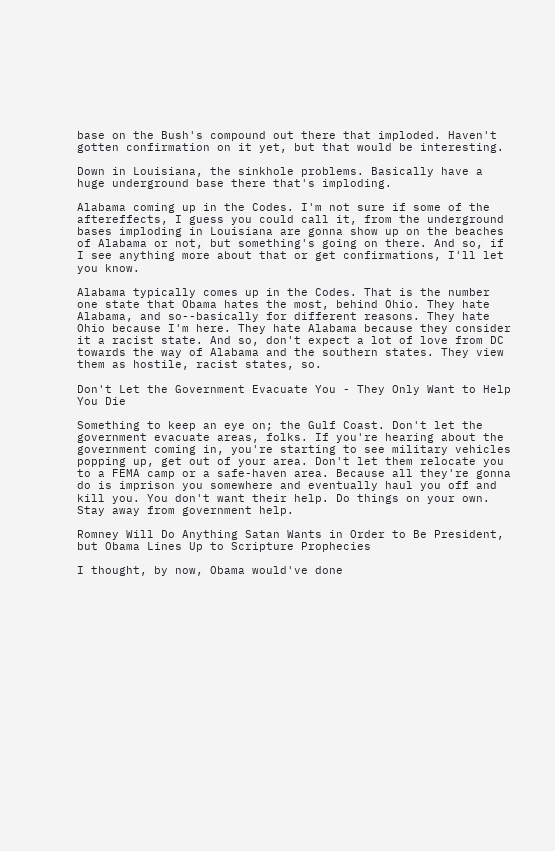base on the Bush's compound out there that imploded. Haven't gotten confirmation on it yet, but that would be interesting.

Down in Louisiana, the sinkhole problems. Basically have a huge underground base there that's imploding.

Alabama coming up in the Codes. I'm not sure if some of the aftereffects, I guess you could call it, from the underground bases imploding in Louisiana are gonna show up on the beaches of Alabama or not, but something's going on there. And so, if I see anything more about that or get confirmations, I'll let you know.

Alabama typically comes up in the Codes. That is the number one state that Obama hates the most, behind Ohio. They hate Alabama, and so--basically for different reasons. They hate Ohio because I'm here. They hate Alabama because they consider it a racist state. And so, don't expect a lot of love from DC towards the way of Alabama and the southern states. They view them as hostile, racist states, so.

Don't Let the Government Evacuate You - They Only Want to Help You Die

Something to keep an eye on; the Gulf Coast. Don't let the government evacuate areas, folks. If you're hearing about the government coming in, you're starting to see military vehicles popping up, get out of your area. Don't let them relocate you to a FEMA camp or a safe-haven area. Because all they're gonna do is imprison you somewhere and eventually haul you off and kill you. You don't want their help. Do things on your own. Stay away from government help.

Romney Will Do Anything Satan Wants in Order to Be President, but Obama Lines Up to Scripture Prophecies

I thought, by now, Obama would've done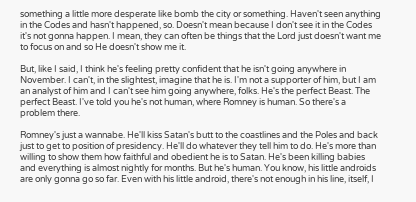something a little more desperate like bomb the city or something. Haven't seen anything in the Codes and hasn't happened, so. Doesn't mean because I don't see it in the Codes it's not gonna happen. I mean, they can often be things that the Lord just doesn't want me to focus on and so He doesn't show me it.

But, like I said, I think he's feeling pretty confident that he isn't going anywhere in November. I can't, in the slightest, imagine that he is. I'm not a supporter of him, but I am an analyst of him and I can't see him going anywhere, folks. He's the perfect Beast. The perfect Beast. I've told you he's not human, where Romney is human. So there's a problem there.

Romney's just a wannabe. He'll kiss Satan's butt to the coastlines and the Poles and back just to get to position of presidency. He'll do whatever they tell him to do. He's more than willing to show them how faithful and obedient he is to Satan. He's been killing babies and everything is almost nightly for months. But he's human. You know, his little androids are only gonna go so far. Even with his little android, there's not enough in his line, itself, I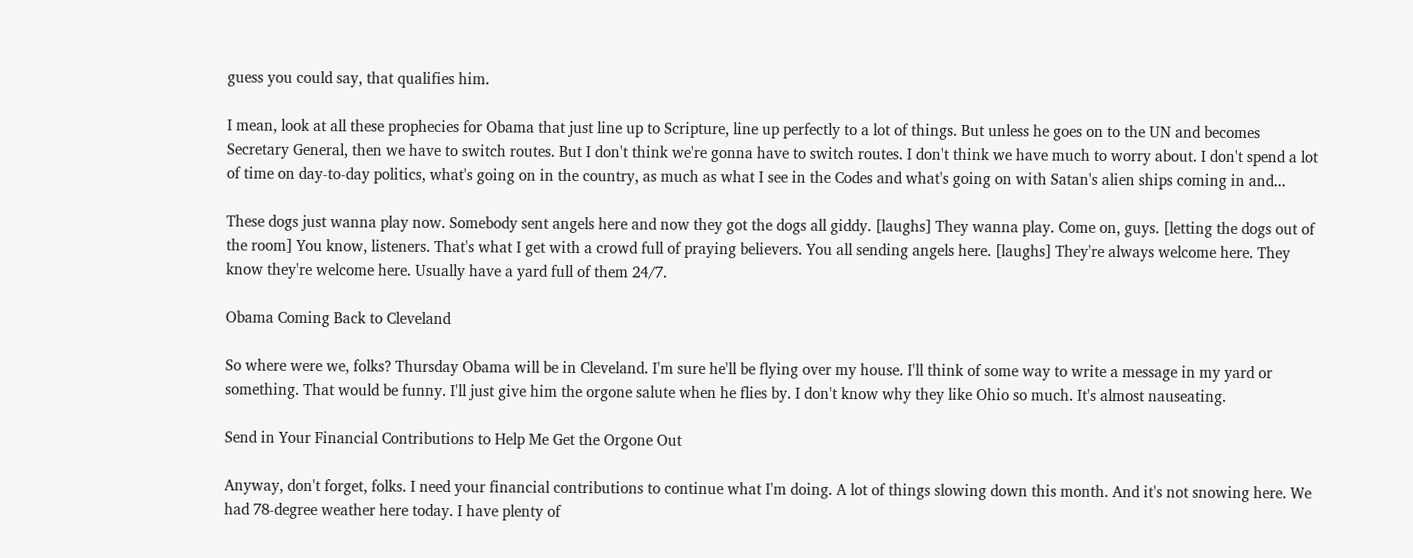guess you could say, that qualifies him.

I mean, look at all these prophecies for Obama that just line up to Scripture, line up perfectly to a lot of things. But unless he goes on to the UN and becomes Secretary General, then we have to switch routes. But I don't think we're gonna have to switch routes. I don't think we have much to worry about. I don't spend a lot of time on day-to-day politics, what's going on in the country, as much as what I see in the Codes and what's going on with Satan's alien ships coming in and...

These dogs just wanna play now. Somebody sent angels here and now they got the dogs all giddy. [laughs] They wanna play. Come on, guys. [letting the dogs out of the room] You know, listeners. That's what I get with a crowd full of praying believers. You all sending angels here. [laughs] They're always welcome here. They know they're welcome here. Usually have a yard full of them 24/7.

Obama Coming Back to Cleveland

So where were we, folks? Thursday Obama will be in Cleveland. I'm sure he'll be flying over my house. I'll think of some way to write a message in my yard or something. That would be funny. I'll just give him the orgone salute when he flies by. I don't know why they like Ohio so much. It's almost nauseating.

Send in Your Financial Contributions to Help Me Get the Orgone Out

Anyway, don't forget, folks. I need your financial contributions to continue what I'm doing. A lot of things slowing down this month. And it's not snowing here. We had 78-degree weather here today. I have plenty of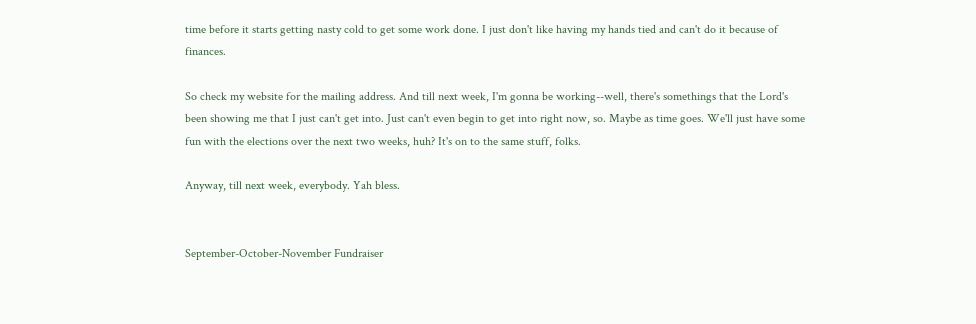time before it starts getting nasty cold to get some work done. I just don't like having my hands tied and can't do it because of finances.

So check my website for the mailing address. And till next week, I'm gonna be working--well, there's somethings that the Lord's been showing me that I just can't get into. Just can't even begin to get into right now, so. Maybe as time goes. We'll just have some fun with the elections over the next two weeks, huh? It's on to the same stuff, folks.

Anyway, till next week, everybody. Yah bless.


September-October-November Fundraiser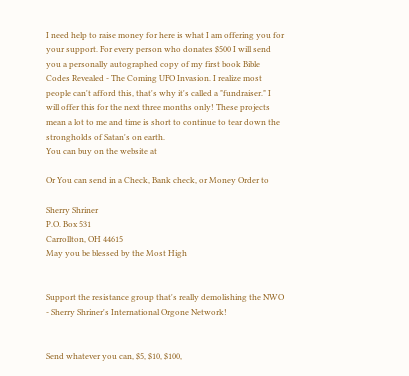I need help to raise money for here is what I am offering you for your support. For every person who donates $500 I will send you a personally autographed copy of my first book Bible Codes Revealed - The Coming UFO Invasion. I realize most people can't afford this, that's why it's called a "fundraiser." I will offer this for the next three months only! These projects mean a lot to me and time is short to continue to tear down the strongholds of Satan's on earth.
You can buy on the website at

Or You can send in a Check, Bank check, or Money Order to

Sherry Shriner
P.O. Box 531
Carrollton, OH 44615
May you be blessed by the Most High


Support the resistance group that's really demolishing the NWO - Sherry Shriner's International Orgone Network!


Send whatever you can, $5, $10, $100,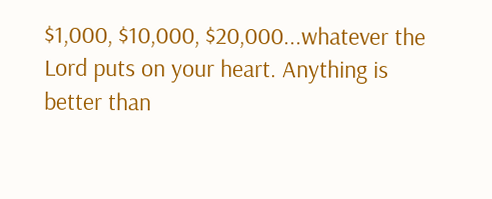$1,000, $10,000, $20,000...whatever the Lord puts on your heart. Anything is better than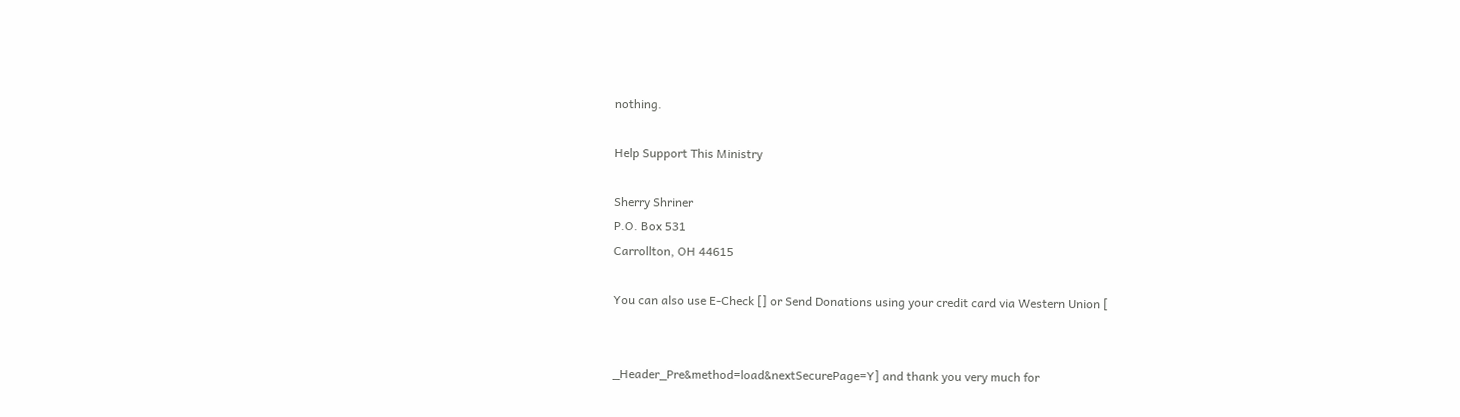nothing.

Help Support This Ministry

Sherry Shriner
P.O. Box 531
Carrollton, OH 44615

You can also use E-Check [] or Send Donations using your credit card via Western Union [


_Header_Pre&method=load&nextSecurePage=Y] and thank you very much for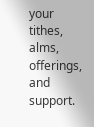your tithes, alms, offerings, and support.